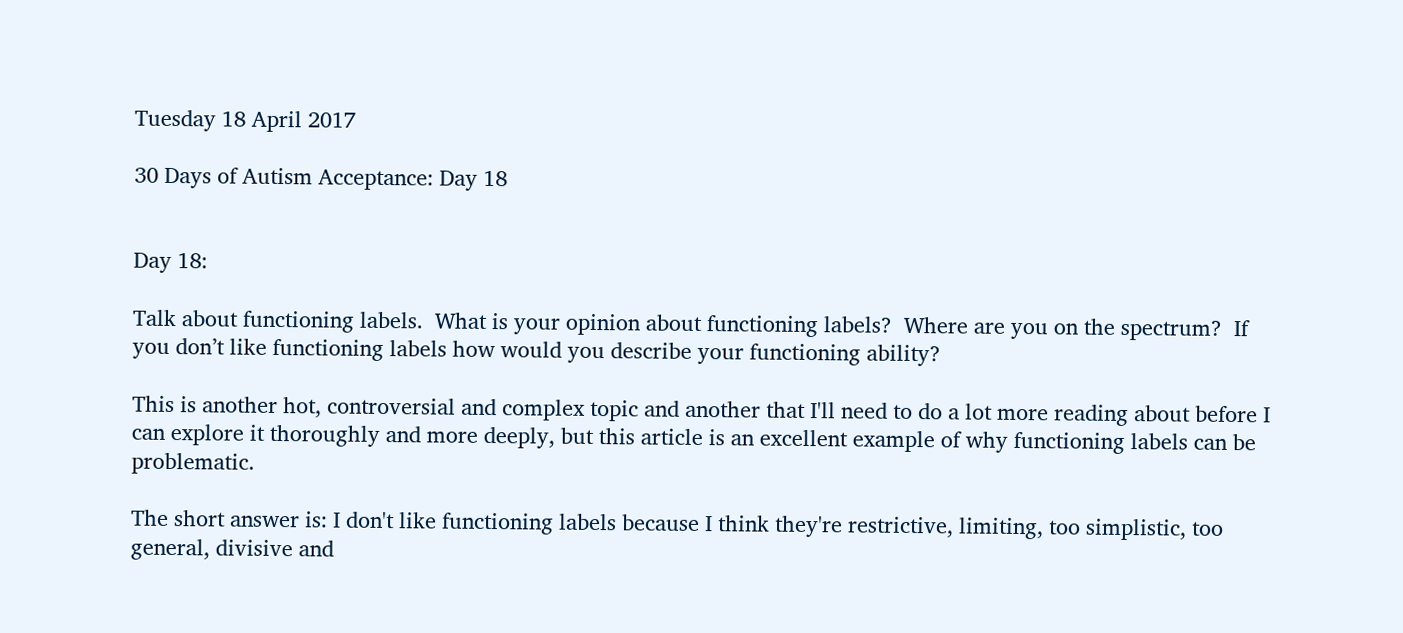Tuesday 18 April 2017

30 Days of Autism Acceptance: Day 18


Day 18:

Talk about functioning labels.  What is your opinion about functioning labels?  Where are you on the spectrum?  If you don’t like functioning labels how would you describe your functioning ability?

This is another hot, controversial and complex topic and another that I'll need to do a lot more reading about before I can explore it thoroughly and more deeply, but this article is an excellent example of why functioning labels can be problematic.

The short answer is: I don't like functioning labels because I think they're restrictive, limiting, too simplistic, too general, divisive and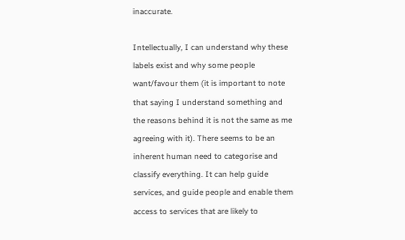inaccurate.

Intellectually, I can understand why these labels exist and why some people want/favour them (it is important to note that saying I understand something and the reasons behind it is not the same as me agreeing with it). There seems to be an inherent human need to categorise and classify everything. It can help guide services, and guide people and enable them access to services that are likely to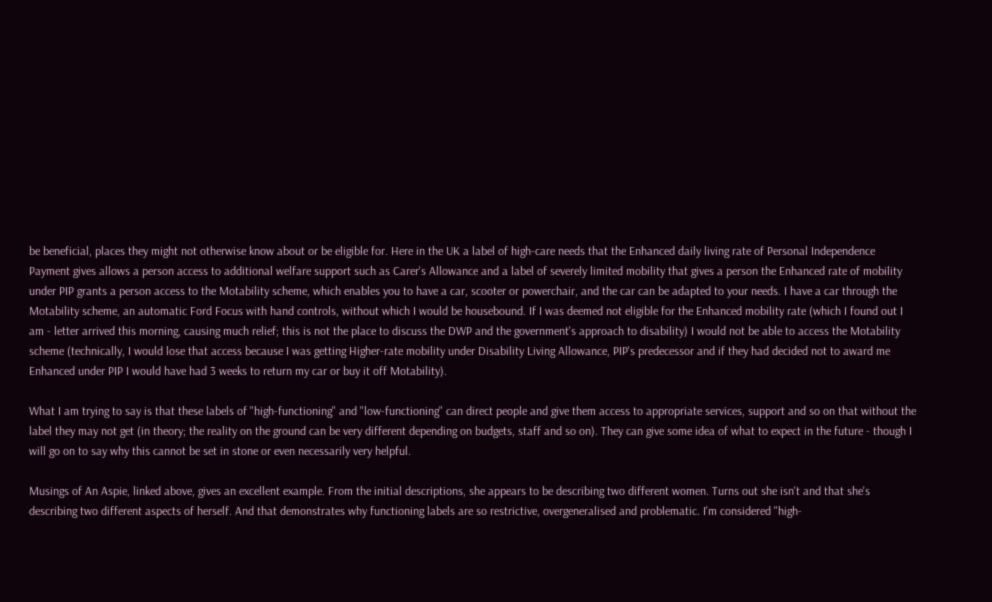be beneficial, places they might not otherwise know about or be eligible for. Here in the UK a label of high-care needs that the Enhanced daily living rate of Personal Independence Payment gives allows a person access to additional welfare support such as Carer's Allowance and a label of severely limited mobility that gives a person the Enhanced rate of mobility under PIP grants a person access to the Motability scheme, which enables you to have a car, scooter or powerchair, and the car can be adapted to your needs. I have a car through the Motability scheme, an automatic Ford Focus with hand controls, without which I would be housebound. If I was deemed not eligible for the Enhanced mobility rate (which I found out I am - letter arrived this morning, causing much relief; this is not the place to discuss the DWP and the government's approach to disability) I would not be able to access the Motability scheme (technically, I would lose that access because I was getting Higher-rate mobility under Disability Living Allowance, PIP's predecessor and if they had decided not to award me Enhanced under PIP I would have had 3 weeks to return my car or buy it off Motability).

What I am trying to say is that these labels of "high-functioning" and "low-functioning" can direct people and give them access to appropriate services, support and so on that without the label they may not get (in theory; the reality on the ground can be very different depending on budgets, staff and so on). They can give some idea of what to expect in the future - though I will go on to say why this cannot be set in stone or even necessarily very helpful.

Musings of An Aspie, linked above, gives an excellent example. From the initial descriptions, she appears to be describing two different women. Turns out she isn't and that she's describing two different aspects of herself. And that demonstrates why functioning labels are so restrictive, overgeneralised and problematic. I'm considered "high-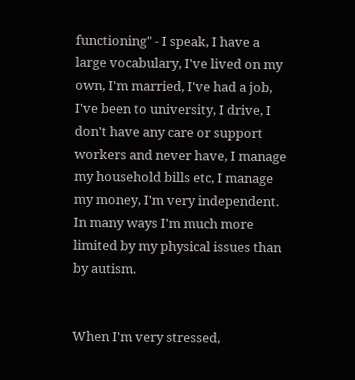functioning" - I speak, I have a large vocabulary, I've lived on my own, I'm married, I've had a job, I've been to university, I drive, I don't have any care or support workers and never have, I manage my household bills etc, I manage my money, I'm very independent. In many ways I'm much more limited by my physical issues than by autism.


When I'm very stressed,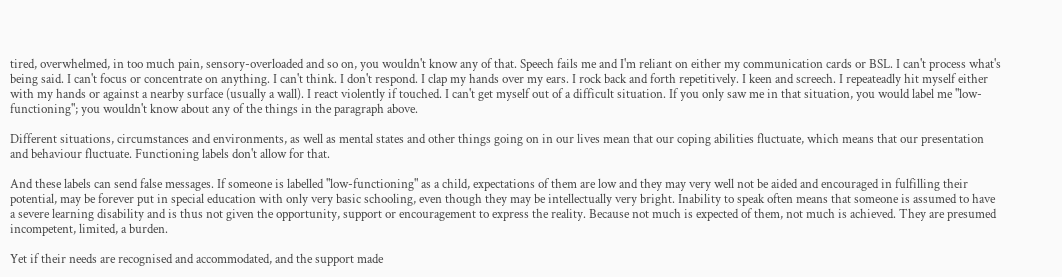tired, overwhelmed, in too much pain, sensory-overloaded and so on, you wouldn't know any of that. Speech fails me and I'm reliant on either my communication cards or BSL. I can't process what's being said. I can't focus or concentrate on anything. I can't think. I don't respond. I clap my hands over my ears. I rock back and forth repetitively. I keen and screech. I repeateadly hit myself either with my hands or against a nearby surface (usually a wall). I react violently if touched. I can't get myself out of a difficult situation. If you only saw me in that situation, you would label me "low-functioning"; you wouldn't know about any of the things in the paragraph above.

Different situations, circumstances and environments, as well as mental states and other things going on in our lives mean that our coping abilities fluctuate, which means that our presentation and behaviour fluctuate. Functioning labels don't allow for that.

And these labels can send false messages. If someone is labelled "low-functioning" as a child, expectations of them are low and they may very well not be aided and encouraged in fulfilling their potential, may be forever put in special education with only very basic schooling, even though they may be intellectually very bright. Inability to speak often means that someone is assumed to have a severe learning disability and is thus not given the opportunity, support or encouragement to express the reality. Because not much is expected of them, not much is achieved. They are presumed incompetent, limited, a burden.

Yet if their needs are recognised and accommodated, and the support made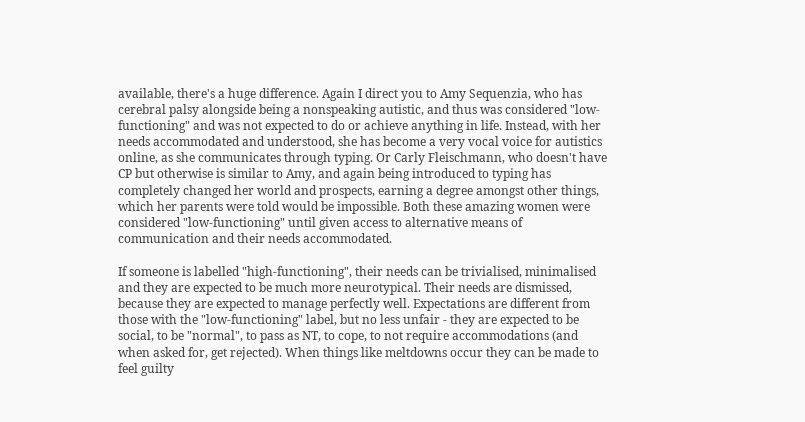available, there's a huge difference. Again I direct you to Amy Sequenzia, who has cerebral palsy alongside being a nonspeaking autistic, and thus was considered "low-functioning" and was not expected to do or achieve anything in life. Instead, with her needs accommodated and understood, she has become a very vocal voice for autistics online, as she communicates through typing. Or Carly Fleischmann, who doesn't have CP but otherwise is similar to Amy, and again being introduced to typing has completely changed her world and prospects, earning a degree amongst other things, which her parents were told would be impossible. Both these amazing women were considered "low-functioning" until given access to alternative means of communication and their needs accommodated.

If someone is labelled "high-functioning", their needs can be trivialised, minimalised and they are expected to be much more neurotypical. Their needs are dismissed, because they are expected to manage perfectly well. Expectations are different from those with the "low-functioning" label, but no less unfair - they are expected to be social, to be "normal", to pass as NT, to cope, to not require accommodations (and when asked for, get rejected). When things like meltdowns occur they can be made to feel guilty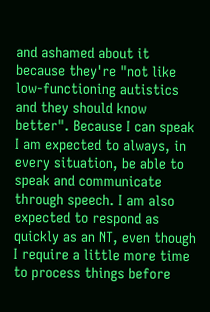and ashamed about it because they're "not like low-functioning autistics and they should know better". Because I can speak I am expected to always, in every situation, be able to speak and communicate through speech. I am also expected to respond as quickly as an NT, even though I require a little more time to process things before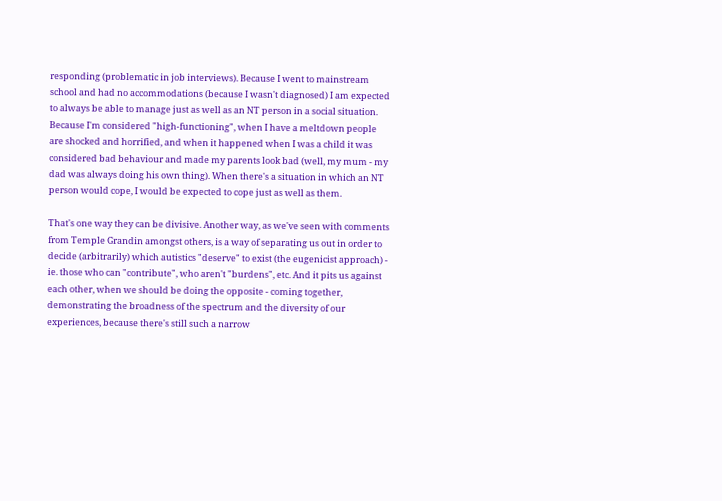responding (problematic in job interviews). Because I went to mainstream school and had no accommodations (because I wasn't diagnosed) I am expected to always be able to manage just as well as an NT person in a social situation. Because I'm considered "high-functioning", when I have a meltdown people are shocked and horrified, and when it happened when I was a child it was considered bad behaviour and made my parents look bad (well, my mum - my dad was always doing his own thing). When there's a situation in which an NT person would cope, I would be expected to cope just as well as them.

That's one way they can be divisive. Another way, as we've seen with comments from Temple Grandin amongst others, is a way of separating us out in order to decide (arbitrarily) which autistics "deserve" to exist (the eugenicist approach) - ie. those who can "contribute", who aren't "burdens", etc. And it pits us against each other, when we should be doing the opposite - coming together, demonstrating the broadness of the spectrum and the diversity of our experiences, because there's still such a narrow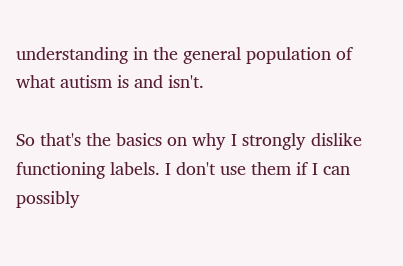understanding in the general population of what autism is and isn't.

So that's the basics on why I strongly dislike functioning labels. I don't use them if I can possibly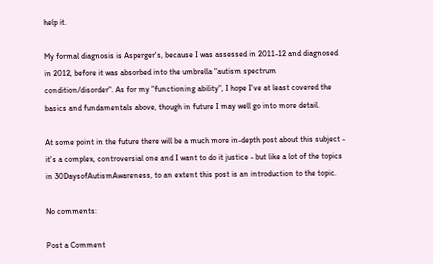help it.

My formal diagnosis is Asperger's, because I was assessed in 2011-12 and diagnosed in 2012, before it was absorbed into the umbrella "autism spectrum condition/disorder". As for my "functioning ability", I hope I've at least covered the basics and fundamentals above, though in future I may well go into more detail.

At some point in the future there will be a much more in-depth post about this subject - it's a complex, controversial one and I want to do it justice - but like a lot of the topics in 30DaysofAutismAwareness, to an extent this post is an introduction to the topic.

No comments:

Post a Comment